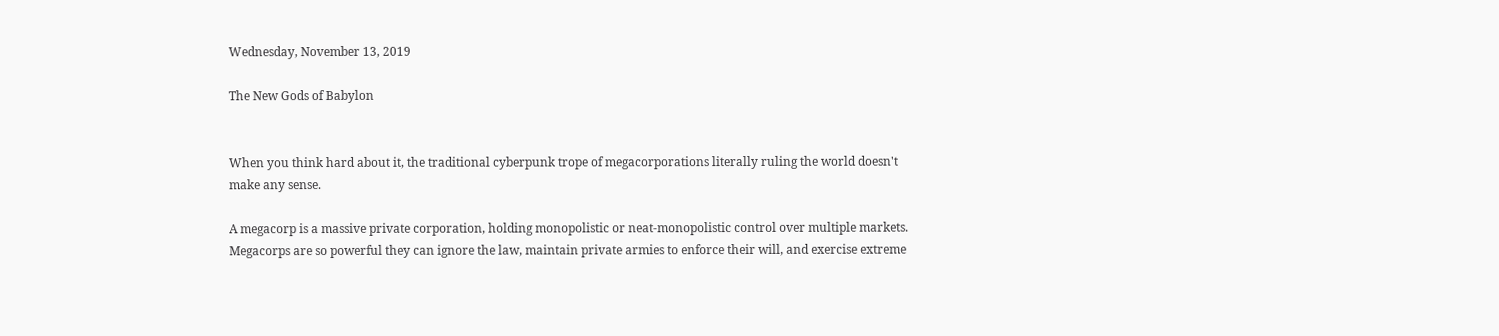Wednesday, November 13, 2019

The New Gods of Babylon


When you think hard about it, the traditional cyberpunk trope of megacorporations literally ruling the world doesn't make any sense.

A megacorp is a massive private corporation, holding monopolistic or neat-monopolistic control over multiple markets. Megacorps are so powerful they can ignore the law, maintain private armies to enforce their will, and exercise extreme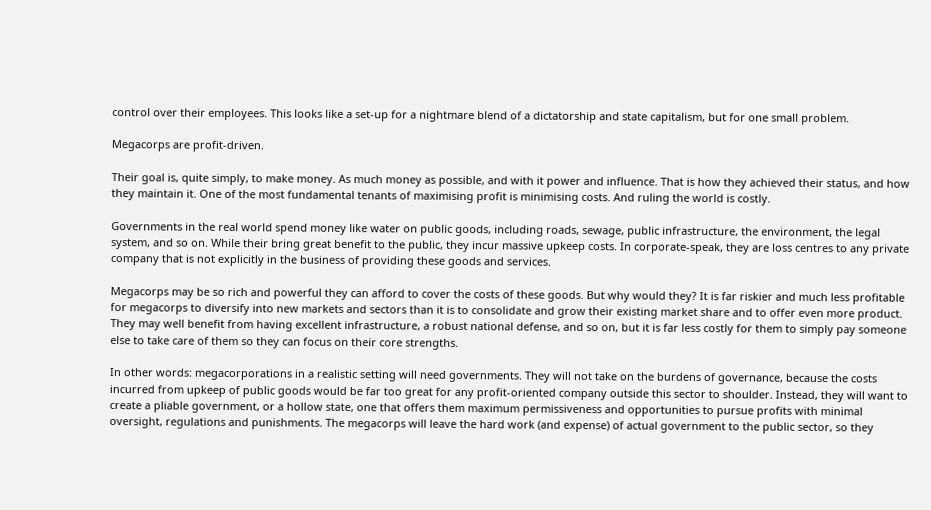control over their employees. This looks like a set-up for a nightmare blend of a dictatorship and state capitalism, but for one small problem.

Megacorps are profit-driven.

Their goal is, quite simply, to make money. As much money as possible, and with it power and influence. That is how they achieved their status, and how they maintain it. One of the most fundamental tenants of maximising profit is minimising costs. And ruling the world is costly.

Governments in the real world spend money like water on public goods, including roads, sewage, public infrastructure, the environment, the legal system, and so on. While their bring great benefit to the public, they incur massive upkeep costs. In corporate-speak, they are loss centres to any private company that is not explicitly in the business of providing these goods and services.

Megacorps may be so rich and powerful they can afford to cover the costs of these goods. But why would they? It is far riskier and much less profitable for megacorps to diversify into new markets and sectors than it is to consolidate and grow their existing market share and to offer even more product. They may well benefit from having excellent infrastructure, a robust national defense, and so on, but it is far less costly for them to simply pay someone else to take care of them so they can focus on their core strengths.

In other words: megacorporations in a realistic setting will need governments. They will not take on the burdens of governance, because the costs incurred from upkeep of public goods would be far too great for any profit-oriented company outside this sector to shoulder. Instead, they will want to create a pliable government, or a hollow state, one that offers them maximum permissiveness and opportunities to pursue profits with minimal oversight, regulations and punishments. The megacorps will leave the hard work (and expense) of actual government to the public sector, so they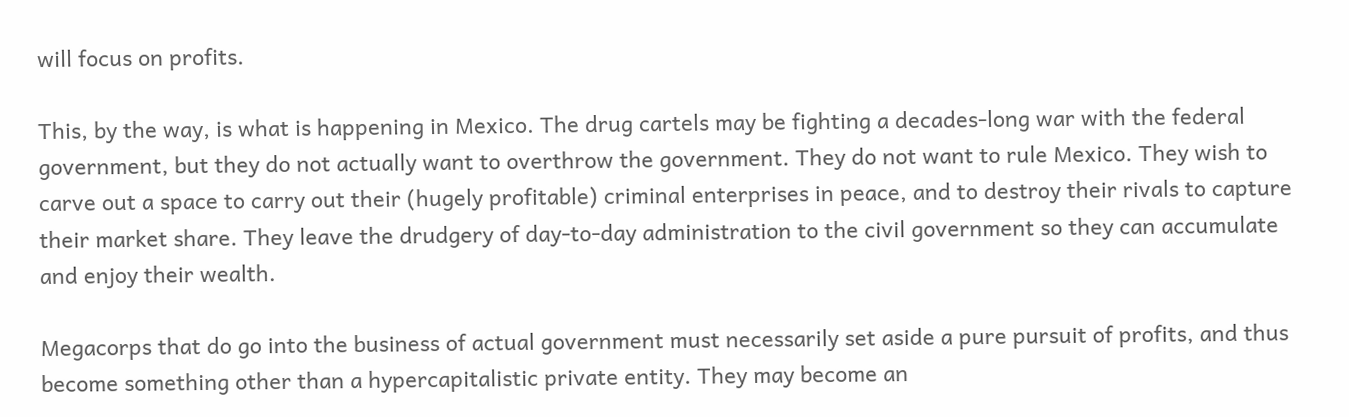will focus on profits.

This, by the way, is what is happening in Mexico. The drug cartels may be fighting a decades-long war with the federal government, but they do not actually want to overthrow the government. They do not want to rule Mexico. They wish to carve out a space to carry out their (hugely profitable) criminal enterprises in peace, and to destroy their rivals to capture their market share. They leave the drudgery of day-to-day administration to the civil government so they can accumulate and enjoy their wealth.

Megacorps that do go into the business of actual government must necessarily set aside a pure pursuit of profits, and thus become something other than a hypercapitalistic private entity. They may become an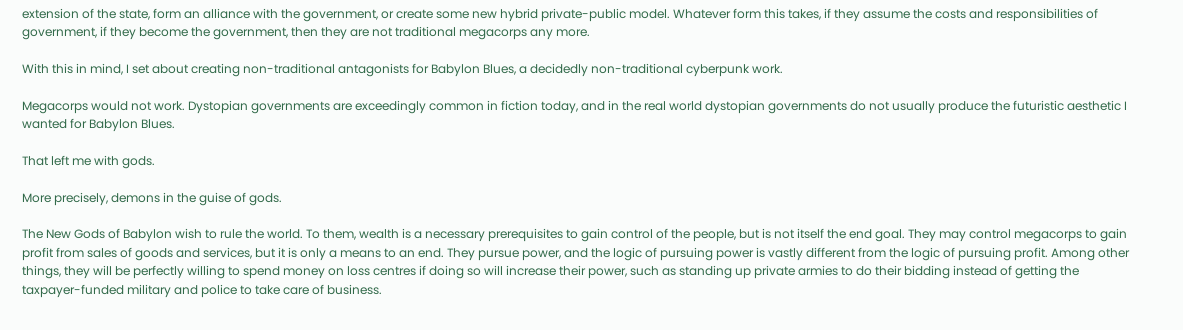extension of the state, form an alliance with the government, or create some new hybrid private-public model. Whatever form this takes, if they assume the costs and responsibilities of government, if they become the government, then they are not traditional megacorps any more.

With this in mind, I set about creating non-traditional antagonists for Babylon Blues, a decidedly non-traditional cyberpunk work.

Megacorps would not work. Dystopian governments are exceedingly common in fiction today, and in the real world dystopian governments do not usually produce the futuristic aesthetic I wanted for Babylon Blues.

That left me with gods.

More precisely, demons in the guise of gods.

The New Gods of Babylon wish to rule the world. To them, wealth is a necessary prerequisites to gain control of the people, but is not itself the end goal. They may control megacorps to gain profit from sales of goods and services, but it is only a means to an end. They pursue power, and the logic of pursuing power is vastly different from the logic of pursuing profit. Among other things, they will be perfectly willing to spend money on loss centres if doing so will increase their power, such as standing up private armies to do their bidding instead of getting the taxpayer-funded military and police to take care of business.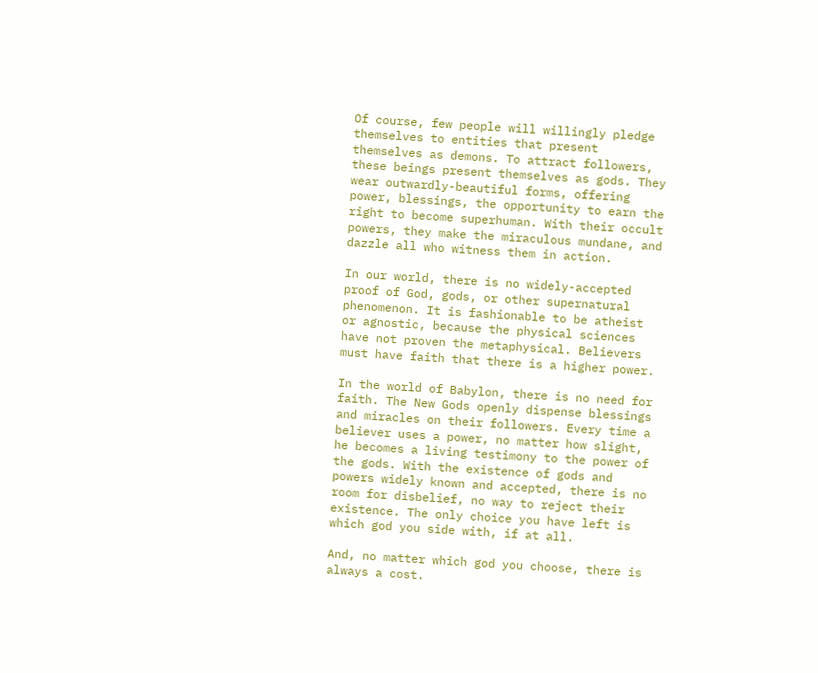Of course, few people will willingly pledge themselves to entities that present themselves as demons. To attract followers, these beings present themselves as gods. They wear outwardly-beautiful forms, offering power, blessings, the opportunity to earn the right to become superhuman. With their occult powers, they make the miraculous mundane, and dazzle all who witness them in action.

In our world, there is no widely-accepted proof of God, gods, or other supernatural phenomenon. It is fashionable to be atheist or agnostic, because the physical sciences have not proven the metaphysical. Believers must have faith that there is a higher power.

In the world of Babylon, there is no need for faith. The New Gods openly dispense blessings and miracles on their followers. Every time a believer uses a power, no matter how slight, he becomes a living testimony to the power of the gods. With the existence of gods and powers widely known and accepted, there is no room for disbelief, no way to reject their existence. The only choice you have left is which god you side with, if at all.

And, no matter which god you choose, there is always a cost.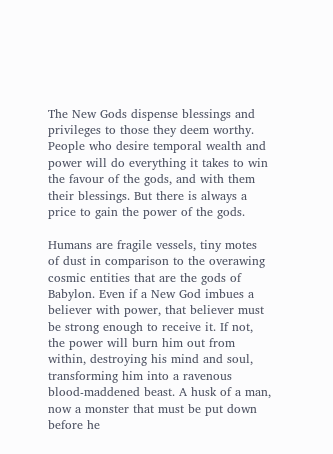The New Gods dispense blessings and privileges to those they deem worthy. People who desire temporal wealth and power will do everything it takes to win the favour of the gods, and with them their blessings. But there is always a price to gain the power of the gods.

Humans are fragile vessels, tiny motes of dust in comparison to the overawing cosmic entities that are the gods of Babylon. Even if a New God imbues a believer with power, that believer must be strong enough to receive it. If not, the power will burn him out from within, destroying his mind and soul, transforming him into a ravenous blood-maddened beast. A husk of a man, now a monster that must be put down before he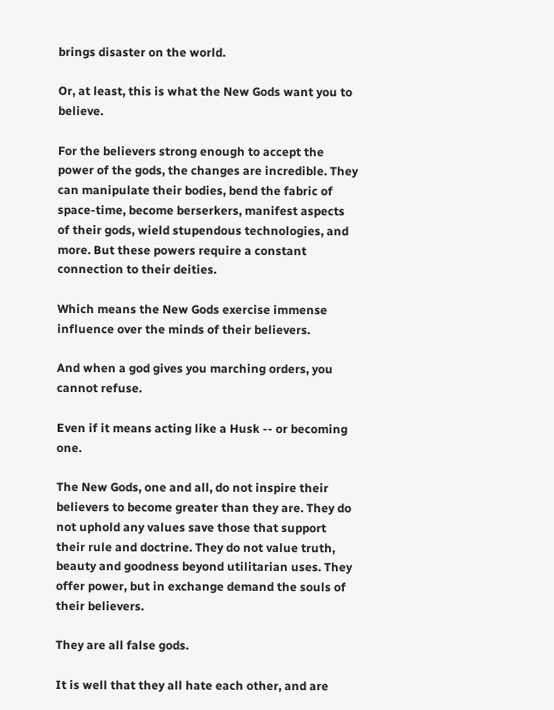brings disaster on the world.

Or, at least, this is what the New Gods want you to believe.

For the believers strong enough to accept the power of the gods, the changes are incredible. They can manipulate their bodies, bend the fabric of space-time, become berserkers, manifest aspects of their gods, wield stupendous technologies, and more. But these powers require a constant connection to their deities.

Which means the New Gods exercise immense influence over the minds of their believers.

And when a god gives you marching orders, you cannot refuse.

Even if it means acting like a Husk -- or becoming one.

The New Gods, one and all, do not inspire their believers to become greater than they are. They do not uphold any values save those that support their rule and doctrine. They do not value truth, beauty and goodness beyond utilitarian uses. They offer power, but in exchange demand the souls of their believers.

They are all false gods.

It is well that they all hate each other, and are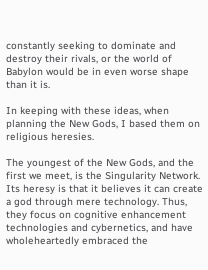constantly seeking to dominate and destroy their rivals, or the world of Babylon would be in even worse shape than it is.

In keeping with these ideas, when planning the New Gods, I based them on religious heresies.

The youngest of the New Gods, and the first we meet, is the Singularity Network. Its heresy is that it believes it can create a god through mere technology. Thus, they focus on cognitive enhancement technologies and cybernetics, and have wholeheartedly embraced the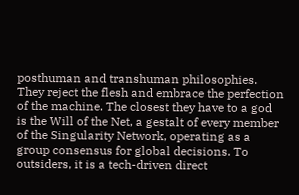posthuman and transhuman philosophies. They reject the flesh and embrace the perfection of the machine. The closest they have to a god is the Will of the Net, a gestalt of every member of the Singularity Network, operating as a group consensus for global decisions. To outsiders, it is a tech-driven direct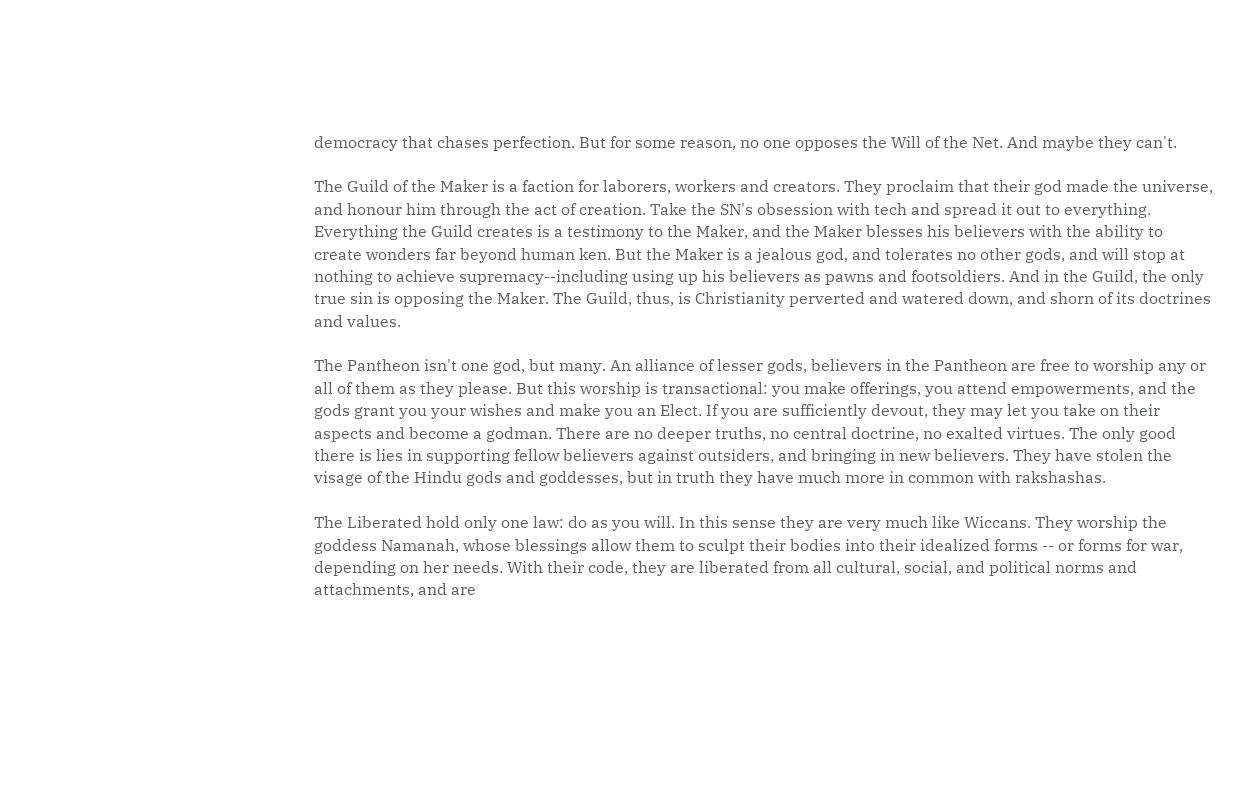democracy that chases perfection. But for some reason, no one opposes the Will of the Net. And maybe they can't.

The Guild of the Maker is a faction for laborers, workers and creators. They proclaim that their god made the universe, and honour him through the act of creation. Take the SN's obsession with tech and spread it out to everything. Everything the Guild creates is a testimony to the Maker, and the Maker blesses his believers with the ability to create wonders far beyond human ken. But the Maker is a jealous god, and tolerates no other gods, and will stop at nothing to achieve supremacy--including using up his believers as pawns and footsoldiers. And in the Guild, the only true sin is opposing the Maker. The Guild, thus, is Christianity perverted and watered down, and shorn of its doctrines and values.

The Pantheon isn't one god, but many. An alliance of lesser gods, believers in the Pantheon are free to worship any or all of them as they please. But this worship is transactional: you make offerings, you attend empowerments, and the gods grant you your wishes and make you an Elect. If you are sufficiently devout, they may let you take on their aspects and become a godman. There are no deeper truths, no central doctrine, no exalted virtues. The only good there is lies in supporting fellow believers against outsiders, and bringing in new believers. They have stolen the visage of the Hindu gods and goddesses, but in truth they have much more in common with rakshashas.

The Liberated hold only one law: do as you will. In this sense they are very much like Wiccans. They worship the goddess Namanah, whose blessings allow them to sculpt their bodies into their idealized forms -- or forms for war, depending on her needs. With their code, they are liberated from all cultural, social, and political norms and attachments, and are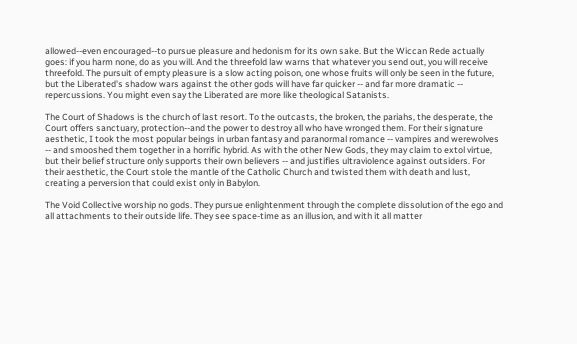allowed--even encouraged--to pursue pleasure and hedonism for its own sake. But the Wiccan Rede actually goes: if you harm none, do as you will. And the threefold law warns that whatever you send out, you will receive threefold. The pursuit of empty pleasure is a slow acting poison, one whose fruits will only be seen in the future, but the Liberated's shadow wars against the other gods will have far quicker -- and far more dramatic -- repercussions. You might even say the Liberated are more like theological Satanists.

The Court of Shadows is the church of last resort. To the outcasts, the broken, the pariahs, the desperate, the Court offers sanctuary, protection--and the power to destroy all who have wronged them. For their signature aesthetic, I took the most popular beings in urban fantasy and paranormal romance -- vampires and werewolves -- and smooshed them together in a horrific hybrid. As with the other New Gods, they may claim to extol virtue, but their belief structure only supports their own believers -- and justifies ultraviolence against outsiders. For their aesthetic, the Court stole the mantle of the Catholic Church and twisted them with death and lust, creating a perversion that could exist only in Babylon.

The Void Collective worship no gods. They pursue enlightenment through the complete dissolution of the ego and all attachments to their outside life. They see space-time as an illusion, and with it all matter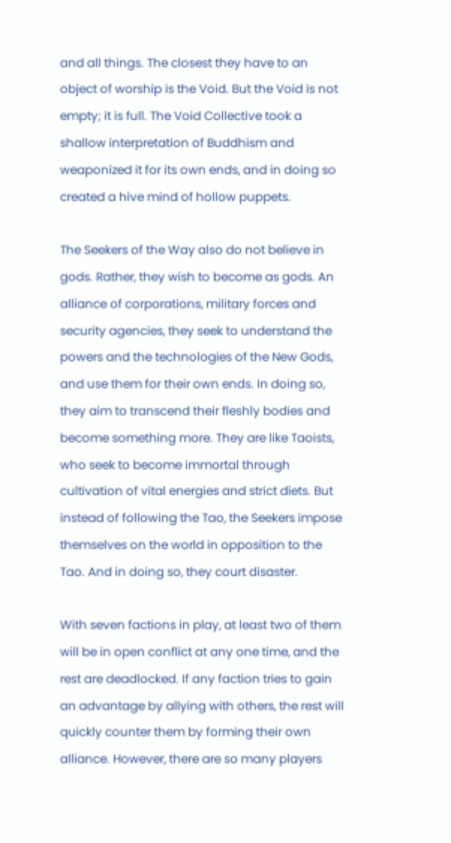and all things. The closest they have to an object of worship is the Void. But the Void is not empty; it is full. The Void Collective took a shallow interpretation of Buddhism and weaponized it for its own ends, and in doing so created a hive mind of hollow puppets.

The Seekers of the Way also do not believe in gods. Rather, they wish to become as gods. An alliance of corporations, military forces and security agencies, they seek to understand the powers and the technologies of the New Gods, and use them for their own ends. In doing so, they aim to transcend their fleshly bodies and become something more. They are like Taoists, who seek to become immortal through cultivation of vital energies and strict diets. But instead of following the Tao, the Seekers impose themselves on the world in opposition to the Tao. And in doing so, they court disaster.

With seven factions in play, at least two of them will be in open conflict at any one time, and the rest are deadlocked. If any faction tries to gain an advantage by allying with others, the rest will quickly counter them by forming their own alliance. However, there are so many players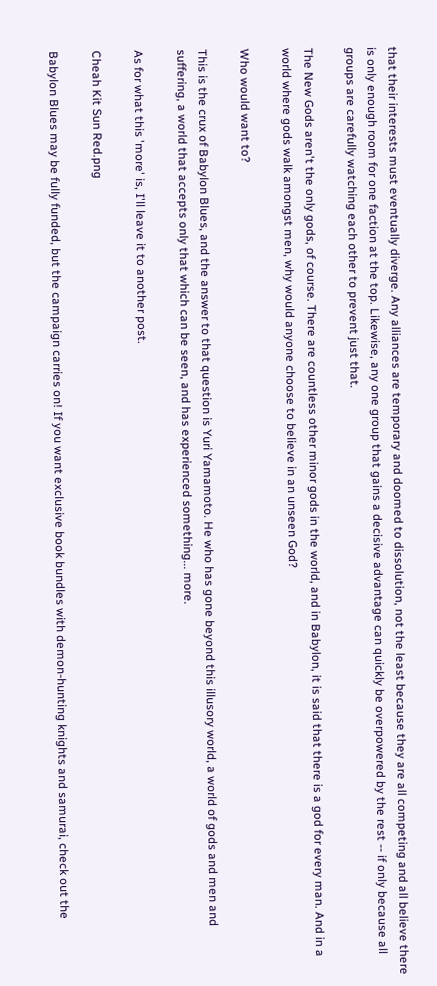that their interests must eventually diverge. Any alliances are temporary and doomed to dissolution, not the least because they are all competing and all believe there is only enough room for one faction at the top. Likewise, any one group that gains a decisive advantage can quickly be overpowered by the rest -- if only because all groups are carefully watching each other to prevent just that.

The New Gods aren't the only gods, of course. There are countless other minor gods in the world, and in Babylon, it is said that there is a god for every man. And in a world where gods walk amongst men, why would anyone choose to believe in an unseen God?

Who would want to?

This is the crux of Babylon Blues, and the answer to that question is Yuri Yamamoto. He who has gone beyond this illusory world, a world of gods and men and suffering, a world that accepts only that which can be seen, and has experienced something... more.

As for what this 'more' is, I'll leave it to another post.

Cheah Kit Sun Red.png

Babylon Blues may be fully funded, but the campaign carries on! If you want exclusive book bundles with demon-hunting knights and samurai, check out the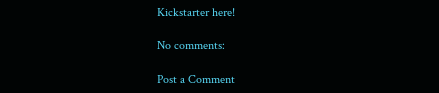Kickstarter here!

No comments:

Post a Comment